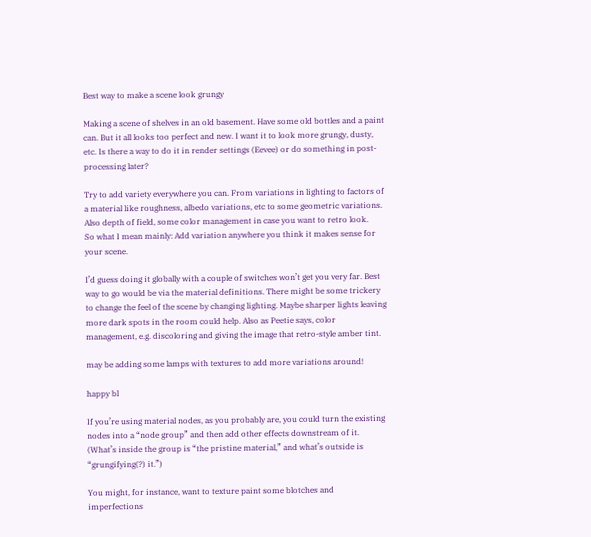Best way to make a scene look grungy

Making a scene of shelves in an old basement. Have some old bottles and a paint can. But it all looks too perfect and new. I want it to look more grungy, dusty, etc. Is there a way to do it in render settings (Eevee) or do something in post-processing later?

Try to add variety everywhere you can. From variations in lighting to factors of a material like roughness, albedo variations, etc to some geometric variations. Also depth of field, some color management in case you want to retro look.
So what I mean mainly: Add variation anywhere you think it makes sense for your scene.

I’d guess doing it globally with a couple of switches won’t get you very far. Best way to go would be via the material definitions. There might be some trickery to change the feel of the scene by changing lighting. Maybe sharper lights leaving more dark spots in the room could help. Also as Peetie says, color management, e.g. discoloring and giving the image that retro-style amber tint.

may be adding some lamps with textures to add more variations around!

happy bl

If you’re using material nodes, as you probably are, you could turn the existing nodes into a “node group” and then add other effects downstream of it. (What’s inside the group is “the pristine material,” and what’s outside is “grungifying(?) it.”)

You might, for instance, want to texture paint some blotches and imperfections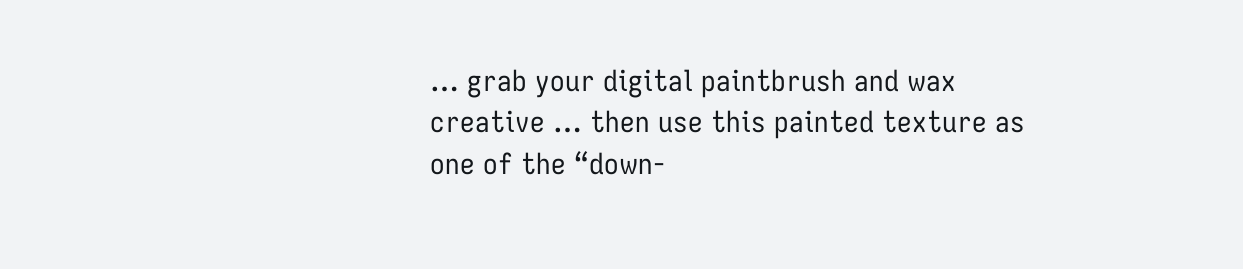… grab your digital paintbrush and wax creative … then use this painted texture as one of the “down-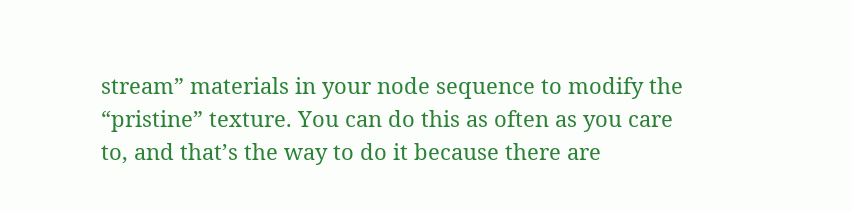stream” materials in your node sequence to modify the “pristine” texture. You can do this as often as you care to, and that’s the way to do it because there are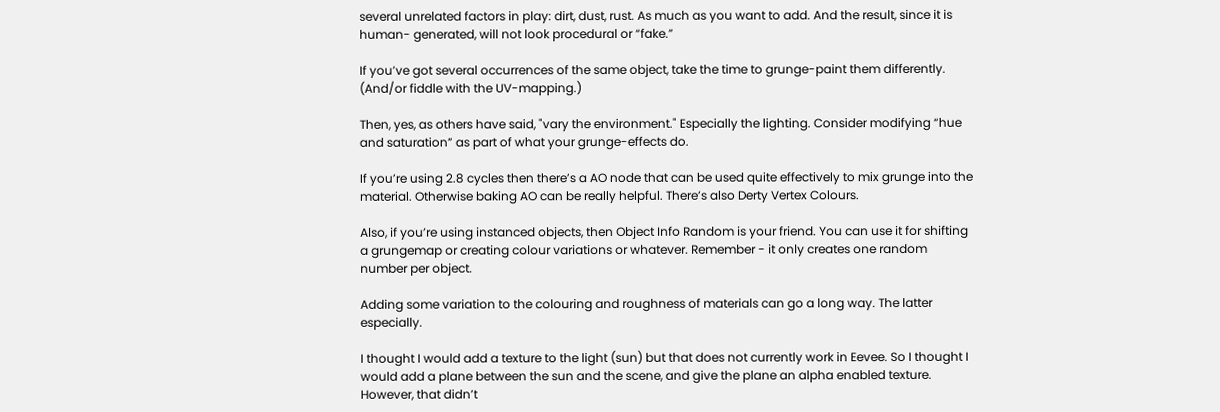several unrelated factors in play: dirt, dust, rust. As much as you want to add. And the result, since it is human- generated, will not look procedural or “fake.”

If you’ve got several occurrences of the same object, take the time to grunge-paint them differently. (And/or fiddle with the UV-mapping.)

Then, yes, as others have said, "vary the environment." Especially the lighting. Consider modifying “hue and saturation” as part of what your grunge-effects do.

If you’re using 2.8 cycles then there’s a AO node that can be used quite effectively to mix grunge into the material. Otherwise baking AO can be really helpful. There’s also Derty Vertex Colours.

Also, if you’re using instanced objects, then Object Info Random is your friend. You can use it for shifting a grungemap or creating colour variations or whatever. Remember - it only creates one random number per object.

Adding some variation to the colouring and roughness of materials can go a long way. The latter especially.

I thought I would add a texture to the light (sun) but that does not currently work in Eevee. So I thought I would add a plane between the sun and the scene, and give the plane an alpha enabled texture. However, that didn’t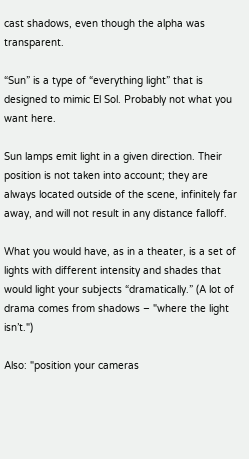cast shadows, even though the alpha was transparent.

“Sun” is a type of “everything light” that is designed to mimic El Sol. Probably not what you want here.

Sun lamps emit light in a given direction. Their position is not taken into account; they are always located outside of the scene, infinitely far away, and will not result in any distance falloff.

What you would have, as in a theater, is a set of lights with different intensity and shades that would light your subjects “dramatically.” (A lot of drama comes from shadows – "where the light isn’t.")

Also: "position your cameras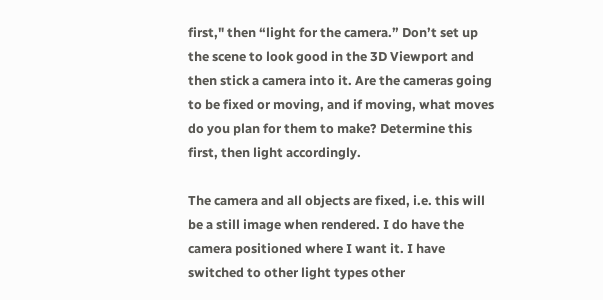first," then “light for the camera.” Don’t set up the scene to look good in the 3D Viewport and then stick a camera into it. Are the cameras going to be fixed or moving, and if moving, what moves do you plan for them to make? Determine this first, then light accordingly.

The camera and all objects are fixed, i.e. this will be a still image when rendered. I do have the camera positioned where I want it. I have switched to other light types other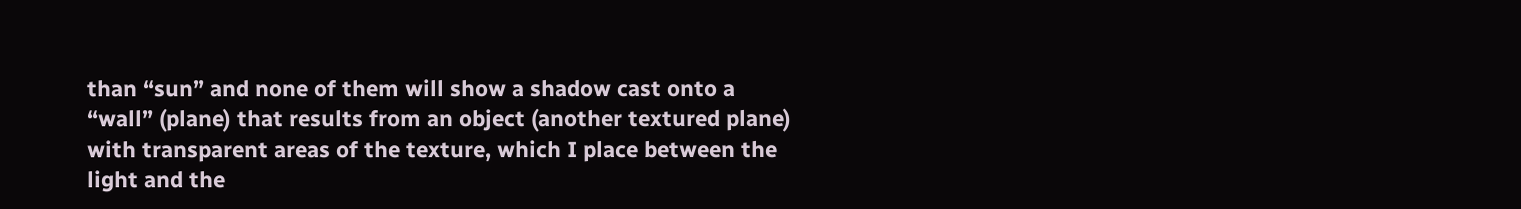than “sun” and none of them will show a shadow cast onto a “wall” (plane) that results from an object (another textured plane) with transparent areas of the texture, which I place between the light and the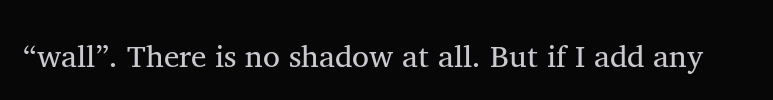“wall”. There is no shadow at all. But if I add any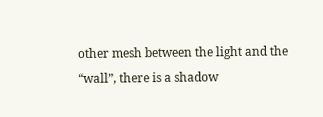other mesh between the light and the “wall”, there is a shadow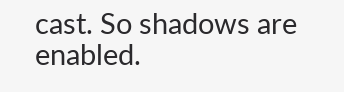cast. So shadows are enabled.